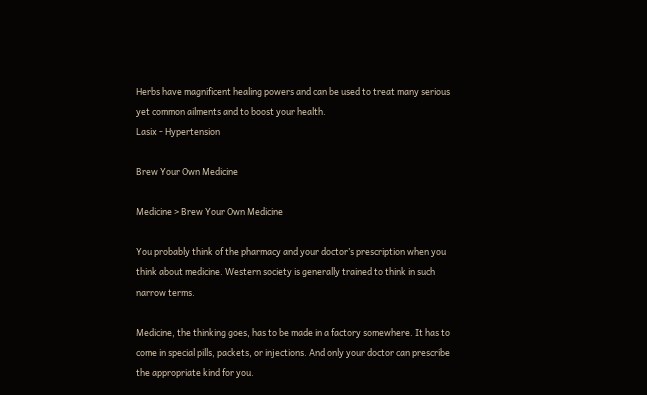Herbs have magnificent healing powers and can be used to treat many serious yet common ailments and to boost your health.
Lasix - Hypertension

Brew Your Own Medicine

Medicine > Brew Your Own Medicine

You probably think of the pharmacy and your doctor’s prescription when you think about medicine. Western society is generally trained to think in such narrow terms.

Medicine, the thinking goes, has to be made in a factory somewhere. It has to come in special pills, packets, or injections. And only your doctor can prescribe the appropriate kind for you.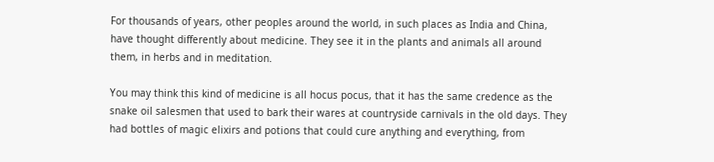For thousands of years, other peoples around the world, in such places as India and China, have thought differently about medicine. They see it in the plants and animals all around them, in herbs and in meditation.

You may think this kind of medicine is all hocus pocus, that it has the same credence as the snake oil salesmen that used to bark their wares at countryside carnivals in the old days. They had bottles of magic elixirs and potions that could cure anything and everything, from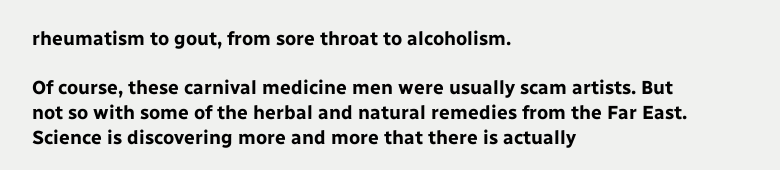rheumatism to gout, from sore throat to alcoholism.

Of course, these carnival medicine men were usually scam artists. But not so with some of the herbal and natural remedies from the Far East. Science is discovering more and more that there is actually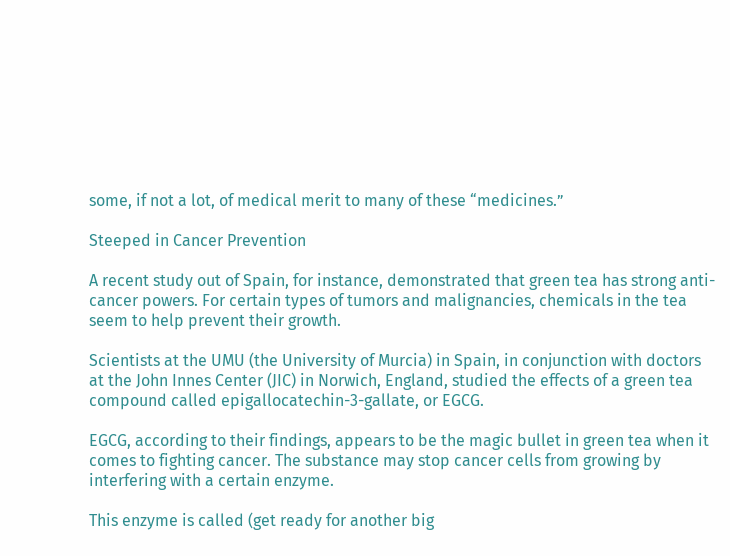some, if not a lot, of medical merit to many of these “medicines.”

Steeped in Cancer Prevention

A recent study out of Spain, for instance, demonstrated that green tea has strong anti-cancer powers. For certain types of tumors and malignancies, chemicals in the tea seem to help prevent their growth.

Scientists at the UMU (the University of Murcia) in Spain, in conjunction with doctors at the John Innes Center (JIC) in Norwich, England, studied the effects of a green tea compound called epigallocatechin-3-gallate, or EGCG.

EGCG, according to their findings, appears to be the magic bullet in green tea when it comes to fighting cancer. The substance may stop cancer cells from growing by interfering with a certain enzyme.

This enzyme is called (get ready for another big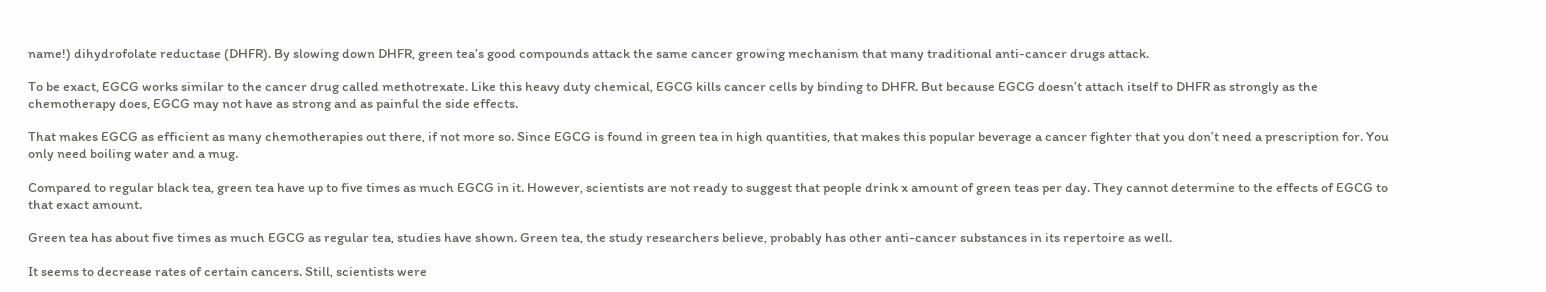name!) dihydrofolate reductase (DHFR). By slowing down DHFR, green tea’s good compounds attack the same cancer growing mechanism that many traditional anti-cancer drugs attack.

To be exact, EGCG works similar to the cancer drug called methotrexate. Like this heavy duty chemical, EGCG kills cancer cells by binding to DHFR. But because EGCG doesn’t attach itself to DHFR as strongly as the chemotherapy does, EGCG may not have as strong and as painful the side effects.

That makes EGCG as efficient as many chemotherapies out there, if not more so. Since EGCG is found in green tea in high quantities, that makes this popular beverage a cancer fighter that you don’t need a prescription for. You only need boiling water and a mug.

Compared to regular black tea, green tea have up to five times as much EGCG in it. However, scientists are not ready to suggest that people drink x amount of green teas per day. They cannot determine to the effects of EGCG to that exact amount.

Green tea has about five times as much EGCG as regular tea, studies have shown. Green tea, the study researchers believe, probably has other anti-cancer substances in its repertoire as well.

It seems to decrease rates of certain cancers. Still, scientists were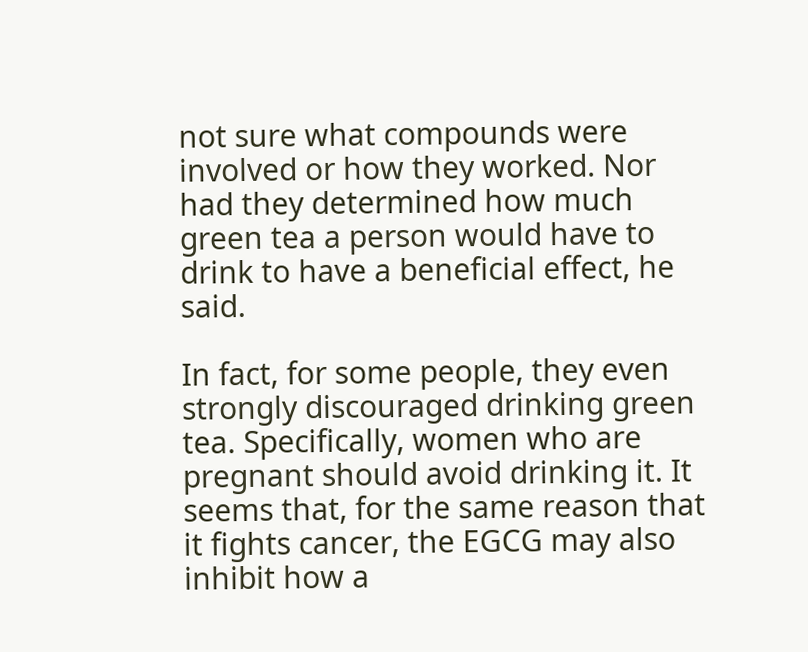not sure what compounds were involved or how they worked. Nor had they determined how much green tea a person would have to drink to have a beneficial effect, he said.

In fact, for some people, they even strongly discouraged drinking green tea. Specifically, women who are pregnant should avoid drinking it. It seems that, for the same reason that it fights cancer, the EGCG may also inhibit how a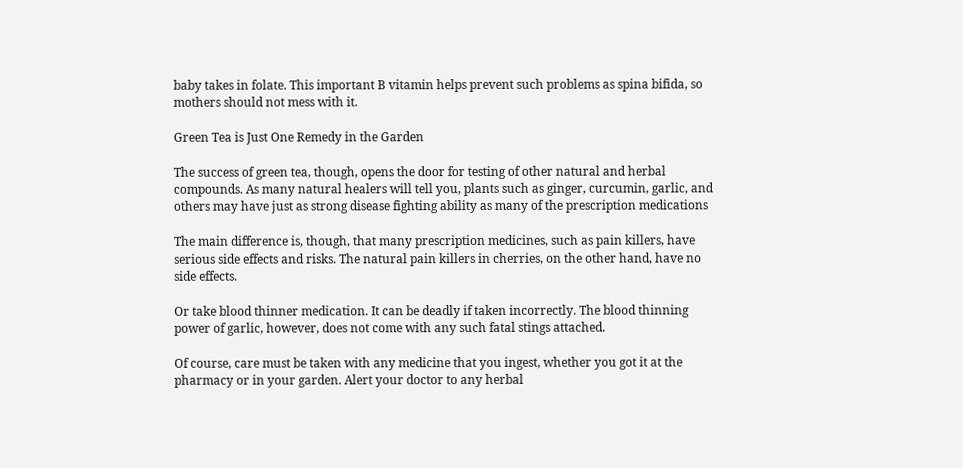baby takes in folate. This important B vitamin helps prevent such problems as spina bifida, so mothers should not mess with it.

Green Tea is Just One Remedy in the Garden

The success of green tea, though, opens the door for testing of other natural and herbal compounds. As many natural healers will tell you, plants such as ginger, curcumin, garlic, and others may have just as strong disease fighting ability as many of the prescription medications

The main difference is, though, that many prescription medicines, such as pain killers, have serious side effects and risks. The natural pain killers in cherries, on the other hand, have no side effects.

Or take blood thinner medication. It can be deadly if taken incorrectly. The blood thinning power of garlic, however, does not come with any such fatal stings attached.

Of course, care must be taken with any medicine that you ingest, whether you got it at the pharmacy or in your garden. Alert your doctor to any herbal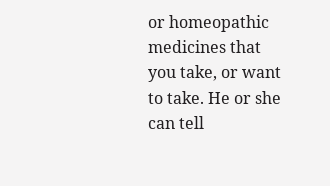or homeopathic medicines that you take, or want to take. He or she can tell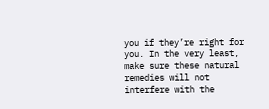you if they’re right for you. In the very least, make sure these natural remedies will not interfere with the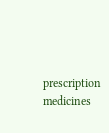prescription medicines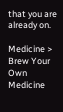that you are already on.

Medicine > Brew Your Own Medicine